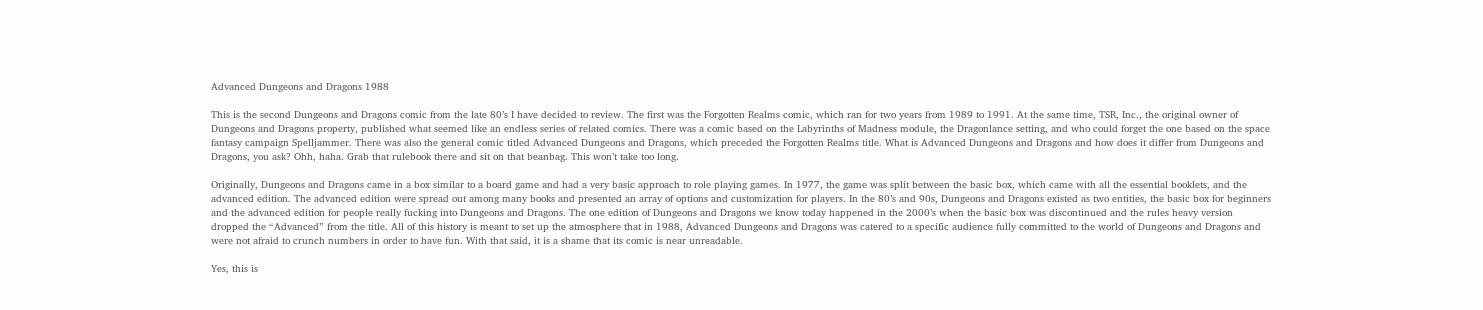Advanced Dungeons and Dragons 1988

This is the second Dungeons and Dragons comic from the late 80’s I have decided to review. The first was the Forgotten Realms comic, which ran for two years from 1989 to 1991. At the same time, TSR, Inc., the original owner of Dungeons and Dragons property, published what seemed like an endless series of related comics. There was a comic based on the Labyrinths of Madness module, the Dragonlance setting, and who could forget the one based on the space fantasy campaign Spelljammer. There was also the general comic titled Advanced Dungeons and Dragons, which preceded the Forgotten Realms title. What is Advanced Dungeons and Dragons and how does it differ from Dungeons and Dragons, you ask? Ohh, haha. Grab that rulebook there and sit on that beanbag. This won’t take too long.

Originally, Dungeons and Dragons came in a box similar to a board game and had a very basic approach to role playing games. In 1977, the game was split between the basic box, which came with all the essential booklets, and the advanced edition. The advanced edition were spread out among many books and presented an array of options and customization for players. In the 80’s and 90s, Dungeons and Dragons existed as two entities, the basic box for beginners and the advanced edition for people really fucking into Dungeons and Dragons. The one edition of Dungeons and Dragons we know today happened in the 2000’s when the basic box was discontinued and the rules heavy version dropped the “Advanced” from the title. All of this history is meant to set up the atmosphere that in 1988, Advanced Dungeons and Dragons was catered to a specific audience fully committed to the world of Dungeons and Dragons and were not afraid to crunch numbers in order to have fun. With that said, it is a shame that its comic is near unreadable.

Yes, this is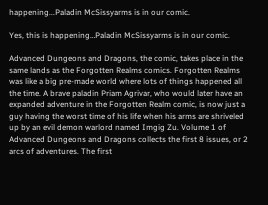happening...Paladin McSissyarms is in our comic.

Yes, this is happening…Paladin McSissyarms is in our comic.

Advanced Dungeons and Dragons, the comic, takes place in the same lands as the Forgotten Realms comics. Forgotten Realms was like a big pre-made world where lots of things happened all the time. A brave paladin Priam Agrivar, who would later have an expanded adventure in the Forgotten Realm comic, is now just a guy having the worst time of his life when his arms are shriveled up by an evil demon warlord named Imgig Zu. Volume 1 of Advanced Dungeons and Dragons collects the first 8 issues, or 2 arcs of adventures. The first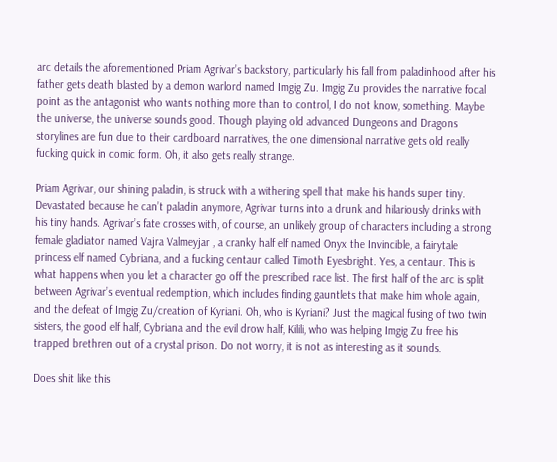arc details the aforementioned Priam Agrivar’s backstory, particularly his fall from paladinhood after his father gets death blasted by a demon warlord named Imgig Zu. Imgig Zu provides the narrative focal point as the antagonist who wants nothing more than to control, I do not know, something. Maybe the universe, the universe sounds good. Though playing old advanced Dungeons and Dragons storylines are fun due to their cardboard narratives, the one dimensional narrative gets old really fucking quick in comic form. Oh, it also gets really strange.

Priam Agrivar, our shining paladin, is struck with a withering spell that make his hands super tiny. Devastated because he can’t paladin anymore, Agrivar turns into a drunk and hilariously drinks with his tiny hands. Agrivar’s fate crosses with, of course, an unlikely group of characters including a strong female gladiator named Vajra Valmeyjar , a cranky half elf named Onyx the Invincible, a fairytale princess elf named Cybriana, and a fucking centaur called Timoth Eyesbright. Yes, a centaur. This is what happens when you let a character go off the prescribed race list. The first half of the arc is split between Agrivar’s eventual redemption, which includes finding gauntlets that make him whole again, and the defeat of Imgig Zu/creation of Kyriani. Oh, who is Kyriani? Just the magical fusing of two twin sisters, the good elf half, Cybriana and the evil drow half, Kilili, who was helping Imgig Zu free his trapped brethren out of a crystal prison. Do not worry, it is not as interesting as it sounds.

Does shit like this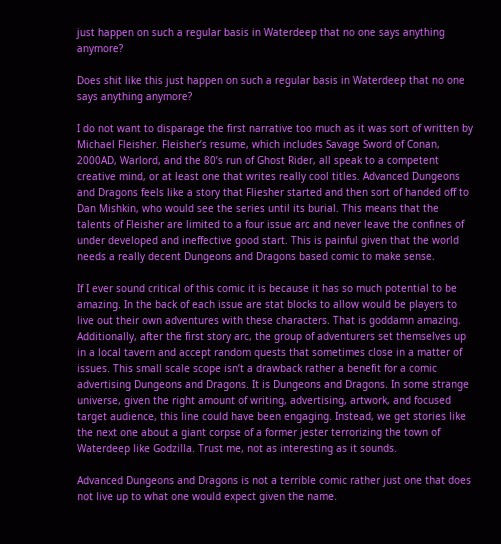just happen on such a regular basis in Waterdeep that no one says anything anymore?

Does shit like this just happen on such a regular basis in Waterdeep that no one says anything anymore?

I do not want to disparage the first narrative too much as it was sort of written by Michael Fleisher. Fleisher’s resume, which includes Savage Sword of Conan, 2000AD, Warlord, and the 80’s run of Ghost Rider, all speak to a competent creative mind, or at least one that writes really cool titles. Advanced Dungeons and Dragons feels like a story that Fliesher started and then sort of handed off to Dan Mishkin, who would see the series until its burial. This means that the talents of Fleisher are limited to a four issue arc and never leave the confines of under developed and ineffective good start. This is painful given that the world needs a really decent Dungeons and Dragons based comic to make sense.

If I ever sound critical of this comic it is because it has so much potential to be amazing. In the back of each issue are stat blocks to allow would be players to live out their own adventures with these characters. That is goddamn amazing. Additionally, after the first story arc, the group of adventurers set themselves up in a local tavern and accept random quests that sometimes close in a matter of issues. This small scale scope isn’t a drawback rather a benefit for a comic advertising Dungeons and Dragons. It is Dungeons and Dragons. In some strange universe, given the right amount of writing, advertising, artwork, and focused target audience, this line could have been engaging. Instead, we get stories like the next one about a giant corpse of a former jester terrorizing the town of Waterdeep like Godzilla. Trust me, not as interesting as it sounds.

Advanced Dungeons and Dragons is not a terrible comic rather just one that does not live up to what one would expect given the name.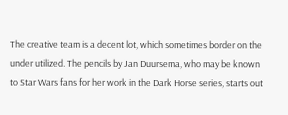The creative team is a decent lot, which sometimes border on the under utilized. The pencils by Jan Duursema, who may be known to Star Wars fans for her work in the Dark Horse series, starts out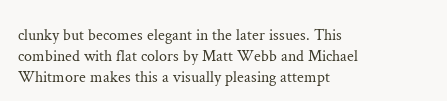clunky but becomes elegant in the later issues. This combined with flat colors by Matt Webb and Michael Whitmore makes this a visually pleasing attempt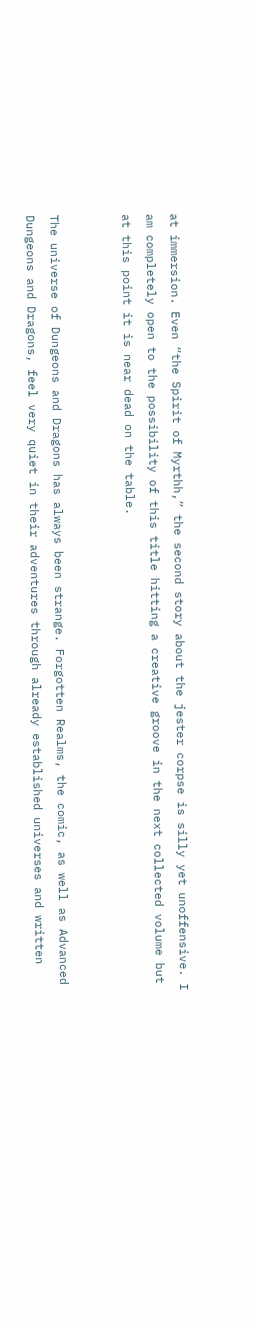at immersion. Even “the Spirit of Myrthh,” the second story about the jester corpse is silly yet unoffensive. I am completely open to the possibility of this title hitting a creative groove in the next collected volume but at this point it is near dead on the table.


The universe of Dungeons and Dragons has always been strange. Forgotten Realms, the comic, as well as Advanced Dungeons and Dragons, feel very quiet in their adventures through already established universes and written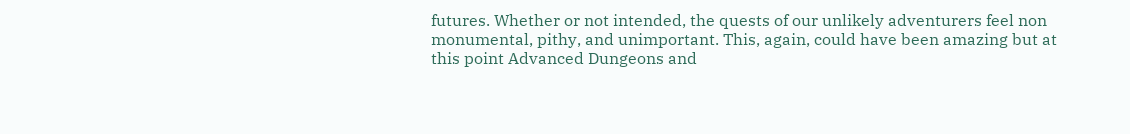futures. Whether or not intended, the quests of our unlikely adventurers feel non monumental, pithy, and unimportant. This, again, could have been amazing but at this point Advanced Dungeons and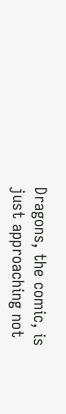Dragons, the comic, is just approaching not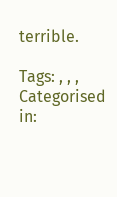terrible.

Tags: , , ,
Categorised in: